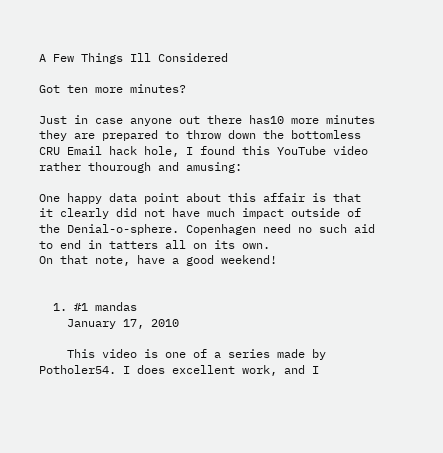A Few Things Ill Considered

Got ten more minutes?

Just in case anyone out there has10 more minutes they are prepared to throw down the bottomless CRU Email hack hole, I found this YouTube video rather thourough and amusing:

One happy data point about this affair is that it clearly did not have much impact outside of the Denial-o-sphere. Copenhagen need no such aid to end in tatters all on its own.
On that note, have a good weekend!


  1. #1 mandas
    January 17, 2010

    This video is one of a series made by Potholer54. I does excellent work, and I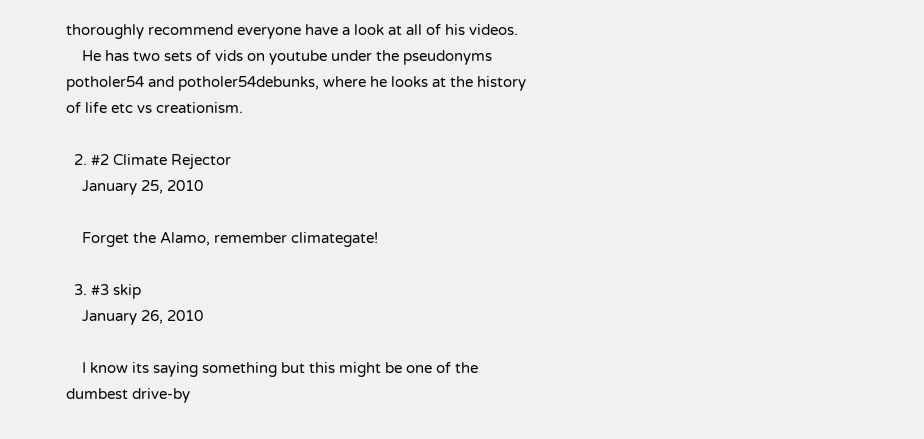thoroughly recommend everyone have a look at all of his videos.
    He has two sets of vids on youtube under the pseudonyms potholer54 and potholer54debunks, where he looks at the history of life etc vs creationism.

  2. #2 Climate Rejector
    January 25, 2010

    Forget the Alamo, remember climategate!

  3. #3 skip
    January 26, 2010

    I know its saying something but this might be one of the dumbest drive-by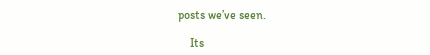posts we’ve seen.

    Its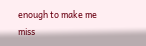enough to make me miss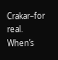Crakar–for real. When’s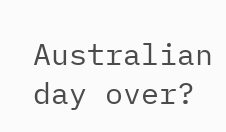Australian day over?